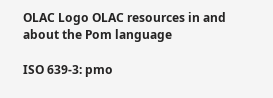OLAC Logo OLAC resources in and about the Pom language

ISO 639-3: pmo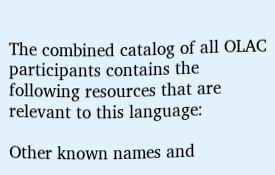The combined catalog of all OLAC participants contains the following resources that are relevant to this language:

Other known names and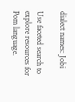dialect names: Jobi

Use faceted search to explore resources for Pom language.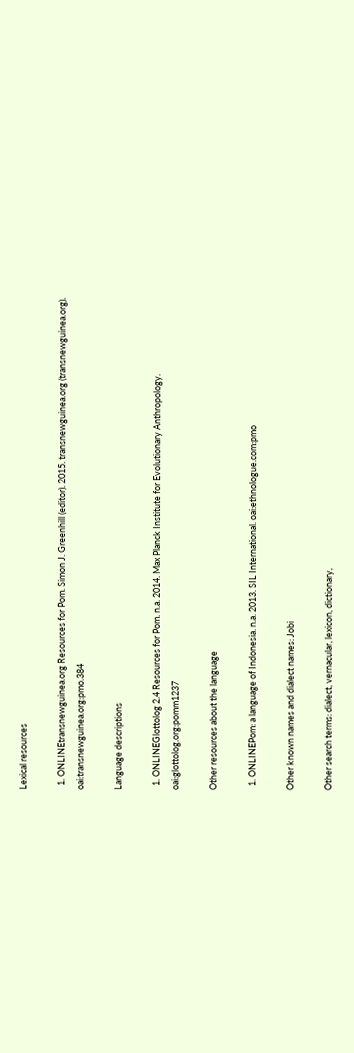Lexical resources

  1. ONLINEtransnewguinea.org Resources for Pom. Simon J. Greenhill (editor). 2015. transnewguinea.org (transnewguinea.org). oai:transnewguinea.org:pmo.384

Language descriptions

  1. ONLINEGlottolog 2.4 Resources for Pom. n.a. 2014. Max Planck Institute for Evolutionary Anthropology. oai:glottolog.org:pomm1237

Other resources about the language

  1. ONLINEPom: a language of Indonesia. n.a. 2013. SIL International. oai:ethnologue.com:pmo

Other known names and dialect names: Jobi

Other search terms: dialect, vernacular, lexicon, dictionary,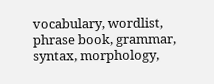vocabulary, wordlist, phrase book, grammar, syntax, morphology,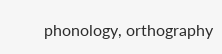phonology, orthography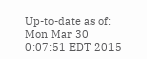Up-to-date as of: Mon Mar 30 0:07:51 EDT 2015